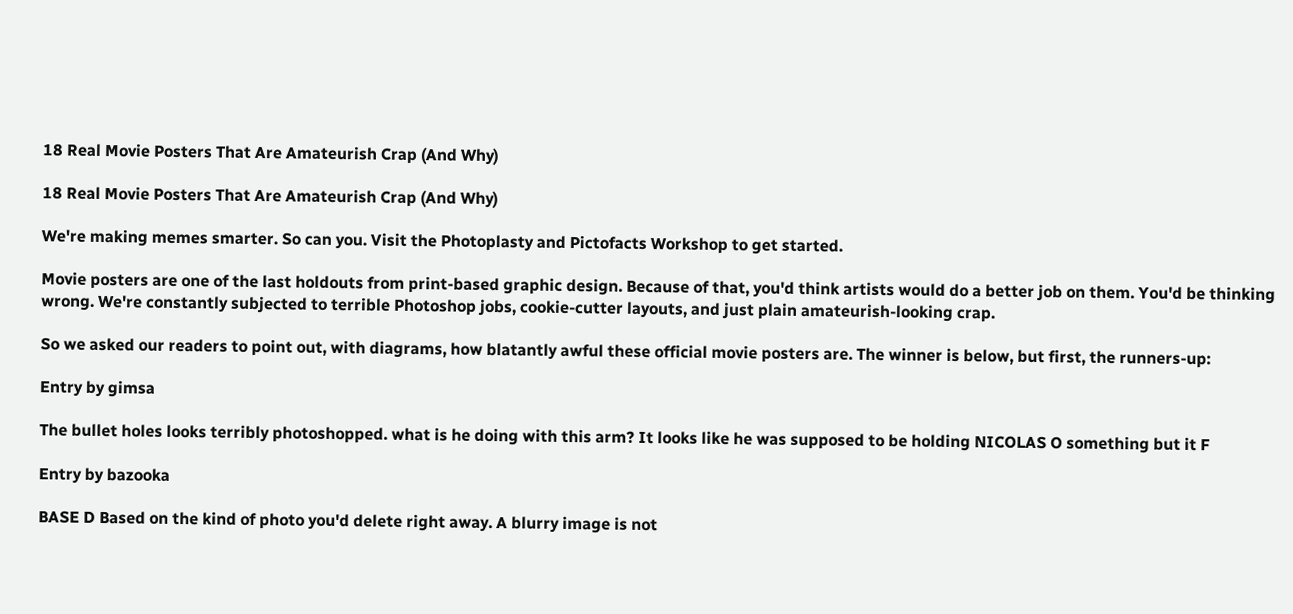18 Real Movie Posters That Are Amateurish Crap (And Why)

18 Real Movie Posters That Are Amateurish Crap (And Why)

We're making memes smarter. So can you. Visit the Photoplasty and Pictofacts Workshop to get started.

Movie posters are one of the last holdouts from print-based graphic design. Because of that, you'd think artists would do a better job on them. You'd be thinking wrong. We're constantly subjected to terrible Photoshop jobs, cookie-cutter layouts, and just plain amateurish-looking crap.

So we asked our readers to point out, with diagrams, how blatantly awful these official movie posters are. The winner is below, but first, the runners-up:

Entry by gimsa

The bullet holes looks terribly photoshopped. what is he doing with this arm? It looks like he was supposed to be holding NICOLAS O something but it F

Entry by bazooka

BASE D Based on the kind of photo you'd delete right away. A blurry image is not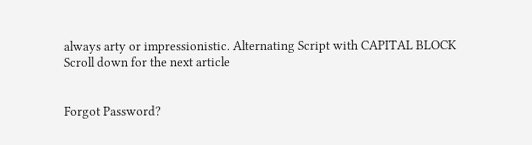always arty or impressionistic. Alternating Script with CAPITAL BLOCK
Scroll down for the next article


Forgot Password?